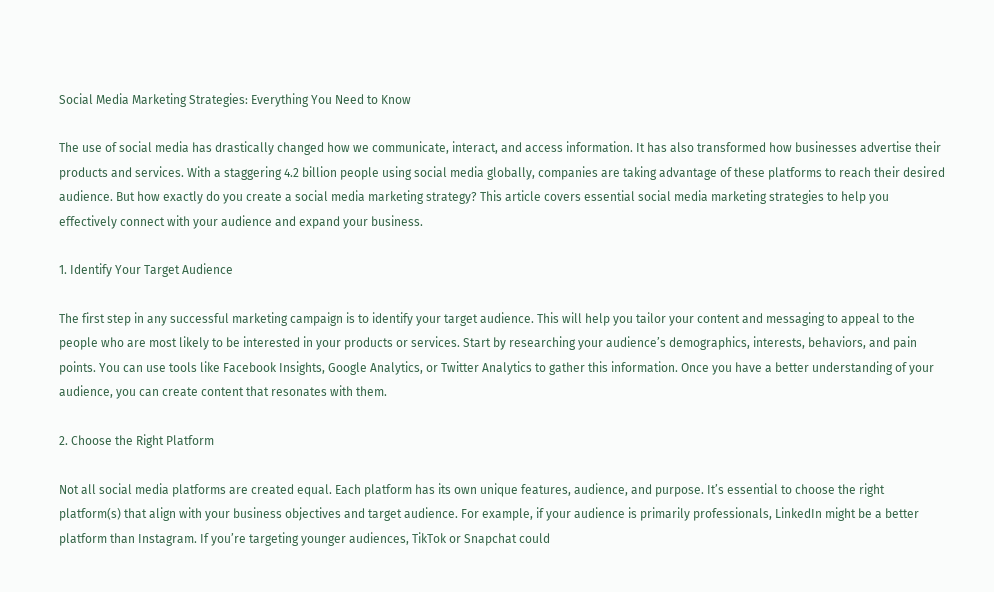Social Media Marketing Strategies: Everything You Need to Know

The use of social media has drastically changed how we communicate, interact, and access information. It has also transformed how businesses advertise their products and services. With a staggering 4.2 billion people using social media globally, companies are taking advantage of these platforms to reach their desired audience. But how exactly do you create a social media marketing strategy? This article covers essential social media marketing strategies to help you effectively connect with your audience and expand your business.

1. Identify Your Target Audience

The first step in any successful marketing campaign is to identify your target audience. This will help you tailor your content and messaging to appeal to the people who are most likely to be interested in your products or services. Start by researching your audience’s demographics, interests, behaviors, and pain points. You can use tools like Facebook Insights, Google Analytics, or Twitter Analytics to gather this information. Once you have a better understanding of your audience, you can create content that resonates with them.

2. Choose the Right Platform

Not all social media platforms are created equal. Each platform has its own unique features, audience, and purpose. It’s essential to choose the right platform(s) that align with your business objectives and target audience. For example, if your audience is primarily professionals, LinkedIn might be a better platform than Instagram. If you’re targeting younger audiences, TikTok or Snapchat could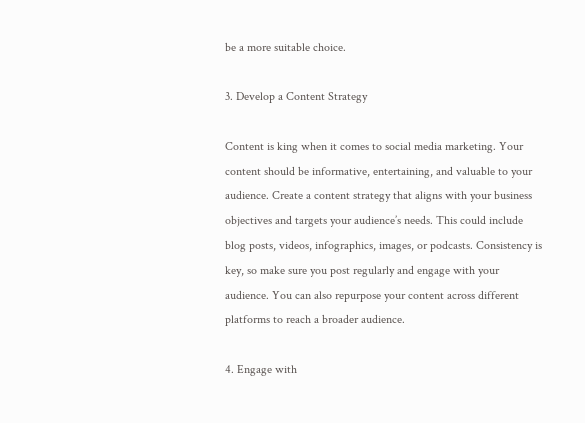be a more suitable choice.

3. Develop a Content Strategy

Content is king when it comes to social media marketing. Your content should be informative, entertaining, and valuable to your audience. Create a content strategy that aligns with your business objectives and targets your audience’s needs. This could include blog posts, videos, infographics, images, or podcasts. Consistency is key, so make sure you post regularly and engage with your audience. You can also repurpose your content across different platforms to reach a broader audience.

4. Engage with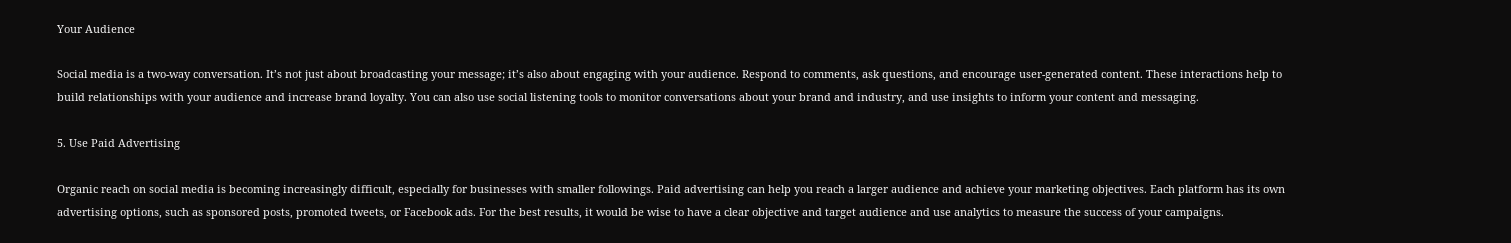Your Audience

Social media is a two-way conversation. It’s not just about broadcasting your message; it’s also about engaging with your audience. Respond to comments, ask questions, and encourage user-generated content. These interactions help to build relationships with your audience and increase brand loyalty. You can also use social listening tools to monitor conversations about your brand and industry, and use insights to inform your content and messaging.

5. Use Paid Advertising

Organic reach on social media is becoming increasingly difficult, especially for businesses with smaller followings. Paid advertising can help you reach a larger audience and achieve your marketing objectives. Each platform has its own advertising options, such as sponsored posts, promoted tweets, or Facebook ads. For the best results, it would be wise to have a clear objective and target audience and use analytics to measure the success of your campaigns.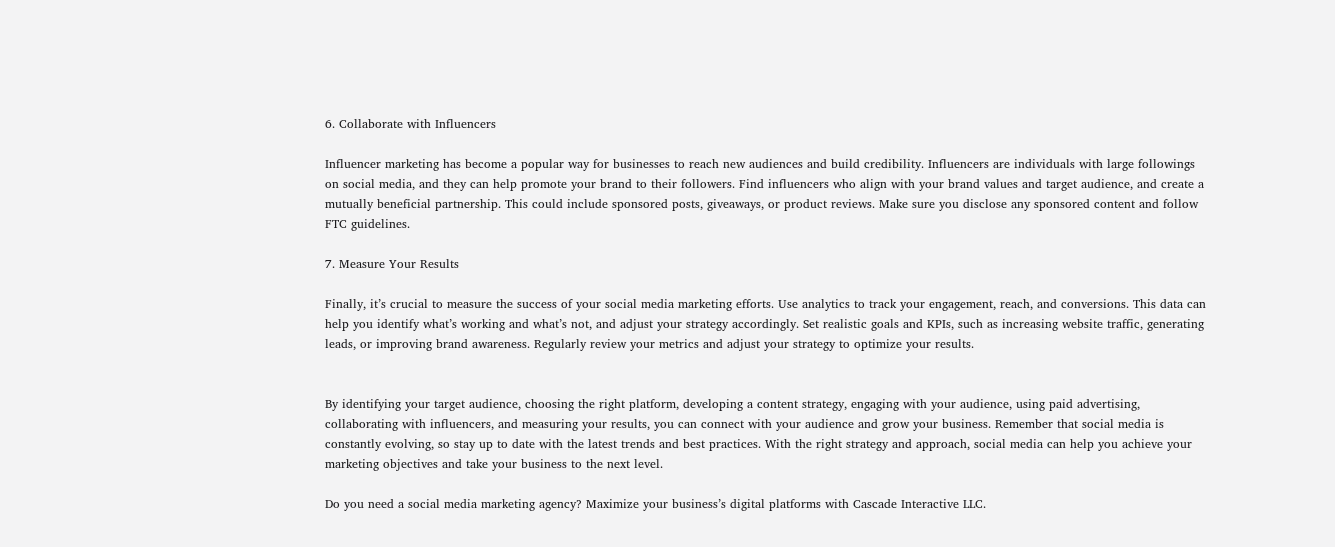6. Collaborate with Influencers

Influencer marketing has become a popular way for businesses to reach new audiences and build credibility. Influencers are individuals with large followings on social media, and they can help promote your brand to their followers. Find influencers who align with your brand values and target audience, and create a mutually beneficial partnership. This could include sponsored posts, giveaways, or product reviews. Make sure you disclose any sponsored content and follow FTC guidelines.

7. Measure Your Results

Finally, it’s crucial to measure the success of your social media marketing efforts. Use analytics to track your engagement, reach, and conversions. This data can help you identify what’s working and what’s not, and adjust your strategy accordingly. Set realistic goals and KPIs, such as increasing website traffic, generating leads, or improving brand awareness. Regularly review your metrics and adjust your strategy to optimize your results.


By identifying your target audience, choosing the right platform, developing a content strategy, engaging with your audience, using paid advertising, collaborating with influencers, and measuring your results, you can connect with your audience and grow your business. Remember that social media is constantly evolving, so stay up to date with the latest trends and best practices. With the right strategy and approach, social media can help you achieve your marketing objectives and take your business to the next level.

Do you need a social media marketing agency? Maximize your business’s digital platforms with Cascade Interactive LLC.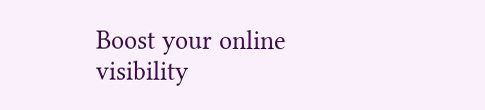Boost your online visibility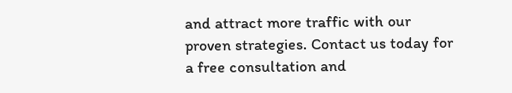and attract more traffic with our proven strategies. Contact us today for a free consultation and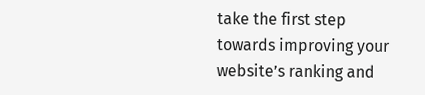take the first step towards improving your website’s ranking and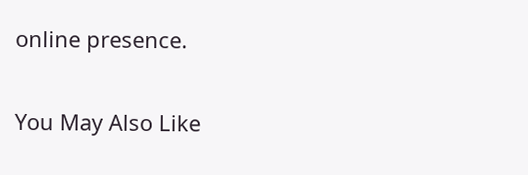online presence.

You May Also Like